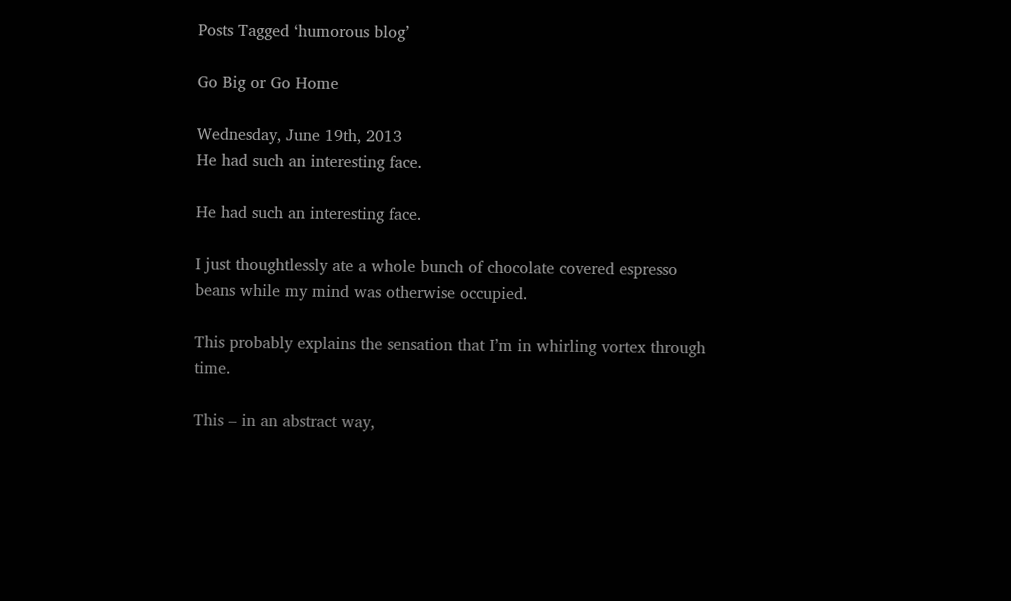Posts Tagged ‘humorous blog’

Go Big or Go Home

Wednesday, June 19th, 2013
He had such an interesting face.

He had such an interesting face.

I just thoughtlessly ate a whole bunch of chocolate covered espresso beans while my mind was otherwise occupied.

This probably explains the sensation that I’m in whirling vortex through time.

This – in an abstract way,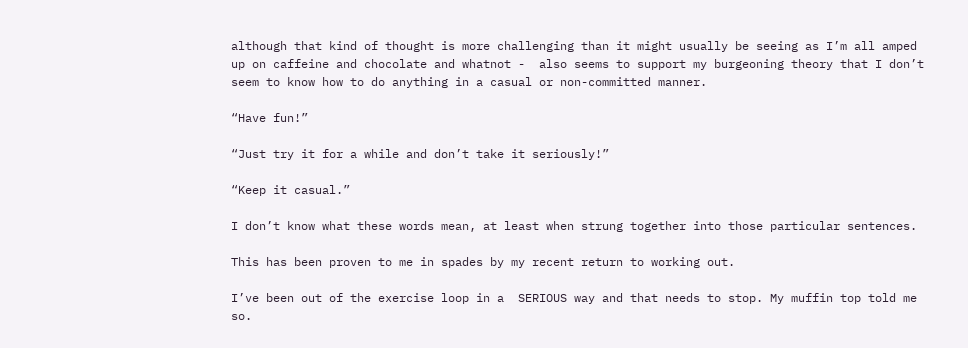although that kind of thought is more challenging than it might usually be seeing as I’m all amped up on caffeine and chocolate and whatnot -  also seems to support my burgeoning theory that I don’t seem to know how to do anything in a casual or non-committed manner.

“Have fun!”

“Just try it for a while and don’t take it seriously!”

“Keep it casual.”

I don’t know what these words mean, at least when strung together into those particular sentences.

This has been proven to me in spades by my recent return to working out.

I’ve been out of the exercise loop in a  SERIOUS way and that needs to stop. My muffin top told me so.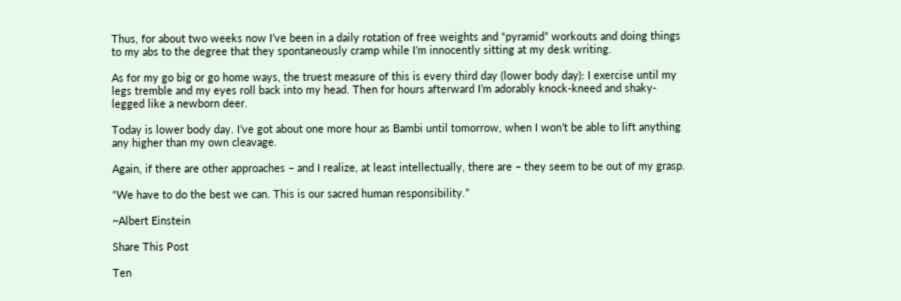Thus, for about two weeks now I’ve been in a daily rotation of free weights and “pyramid” workouts and doing things to my abs to the degree that they spontaneously cramp while I’m innocently sitting at my desk writing.

As for my go big or go home ways, the truest measure of this is every third day (lower body day): I exercise until my legs tremble and my eyes roll back into my head. Then for hours afterward I’m adorably knock-kneed and shaky-legged like a newborn deer.

Today is lower body day. I’ve got about one more hour as Bambi until tomorrow, when I won’t be able to lift anything any higher than my own cleavage.

Again, if there are other approaches – and I realize, at least intellectually, there are – they seem to be out of my grasp.

“We have to do the best we can. This is our sacred human responsibility.”

~Albert Einstein

Share This Post

Ten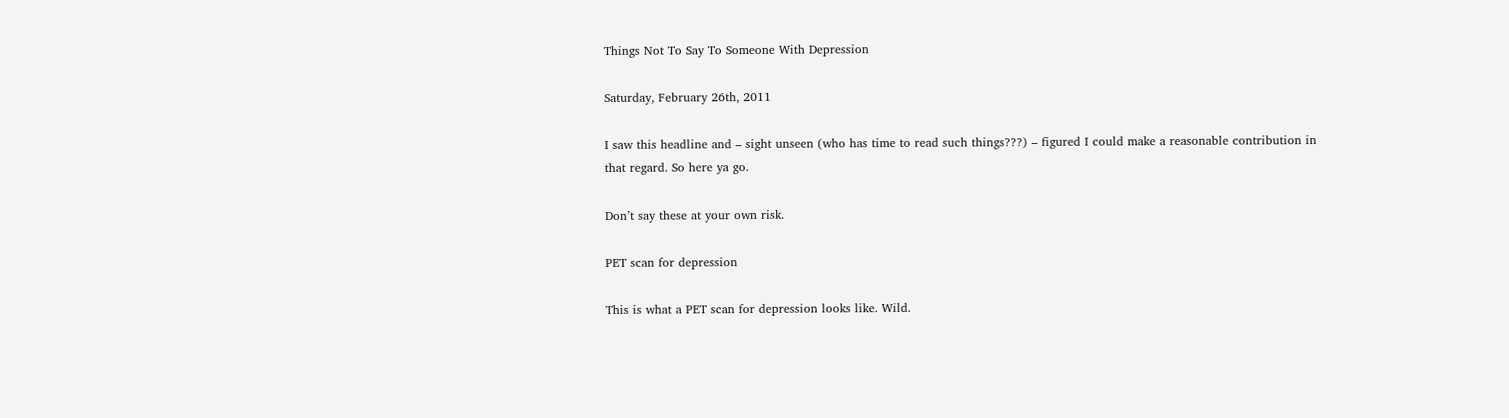Things Not To Say To Someone With Depression

Saturday, February 26th, 2011

I saw this headline and – sight unseen (who has time to read such things???) – figured I could make a reasonable contribution in that regard. So here ya go.

Don’t say these at your own risk.

PET scan for depression

This is what a PET scan for depression looks like. Wild.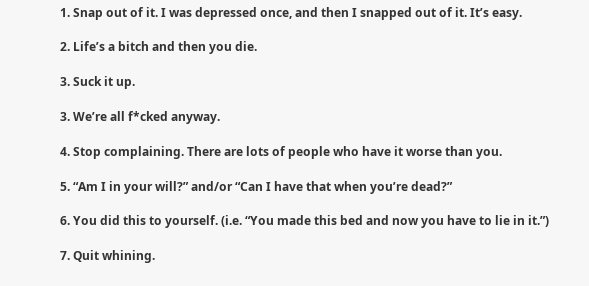1. Snap out of it. I was depressed once, and then I snapped out of it. It’s easy.

2. Life’s a bitch and then you die.

3. Suck it up.

3. We’re all f*cked anyway.

4. Stop complaining. There are lots of people who have it worse than you.

5. “Am I in your will?” and/or “Can I have that when you’re dead?”

6. You did this to yourself. (i.e. “You made this bed and now you have to lie in it.”)

7. Quit whining.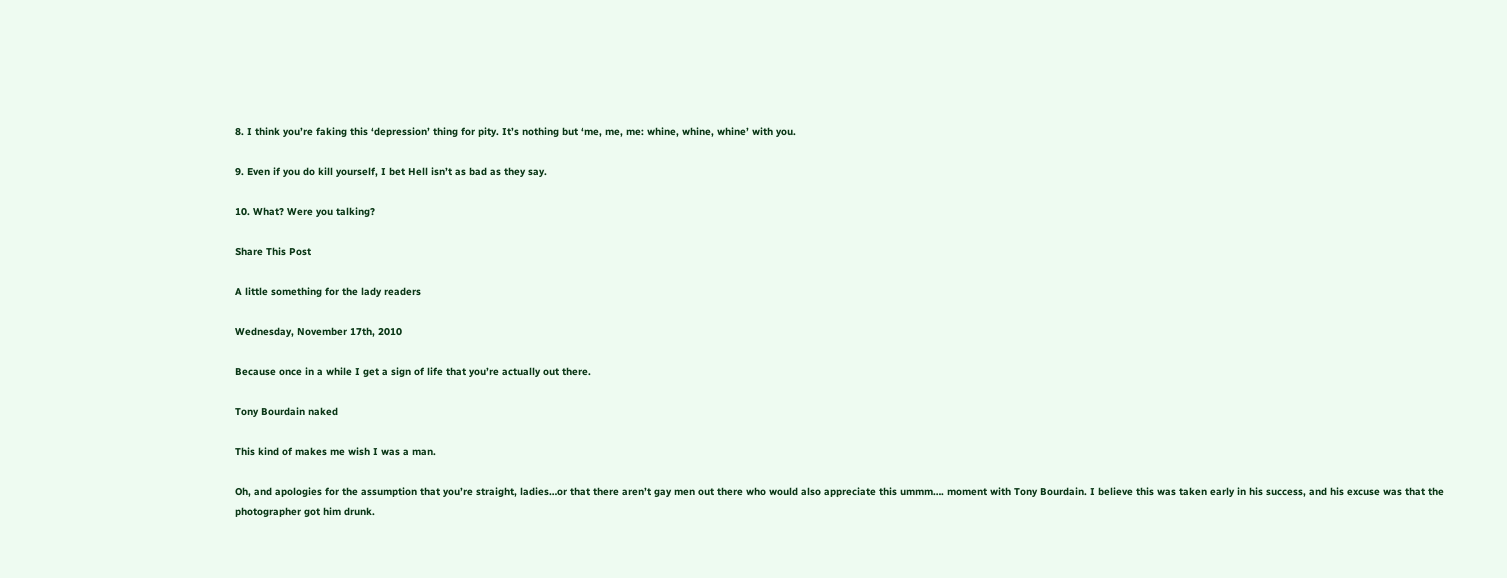8. I think you’re faking this ‘depression’ thing for pity. It’s nothing but ‘me, me, me: whine, whine, whine’ with you.

9. Even if you do kill yourself, I bet Hell isn’t as bad as they say.

10. What? Were you talking?

Share This Post

A little something for the lady readers

Wednesday, November 17th, 2010

Because once in a while I get a sign of life that you’re actually out there.

Tony Bourdain naked

This kind of makes me wish I was a man.

Oh, and apologies for the assumption that you’re straight, ladies…or that there aren’t gay men out there who would also appreciate this ummm…. moment with Tony Bourdain. I believe this was taken early in his success, and his excuse was that the photographer got him drunk.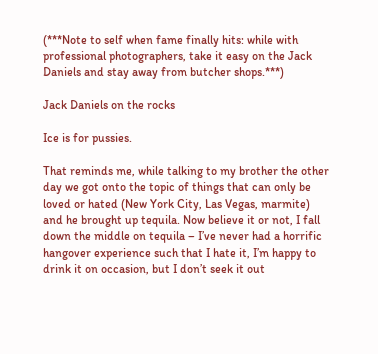(***Note to self when fame finally hits: while with professional photographers, take it easy on the Jack Daniels and stay away from butcher shops.***)

Jack Daniels on the rocks

Ice is for pussies.

That reminds me, while talking to my brother the other day we got onto the topic of things that can only be loved or hated (New York City, Las Vegas, marmite) and he brought up tequila. Now believe it or not, I fall down the middle on tequila – I’ve never had a horrific hangover experience such that I hate it, I’m happy to drink it on occasion, but I don’t seek it out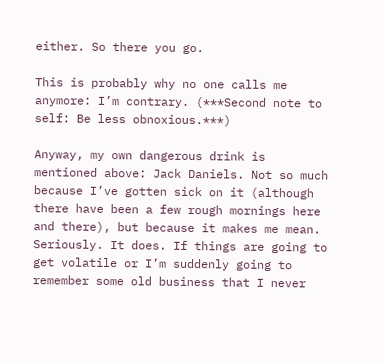either. So there you go.

This is probably why no one calls me anymore: I’m contrary. (***Second note to self: Be less obnoxious.***)

Anyway, my own dangerous drink is mentioned above: Jack Daniels. Not so much because I’ve gotten sick on it (although there have been a few rough mornings here and there), but because it makes me mean. Seriously. It does. If things are going to get volatile or I’m suddenly going to remember some old business that I never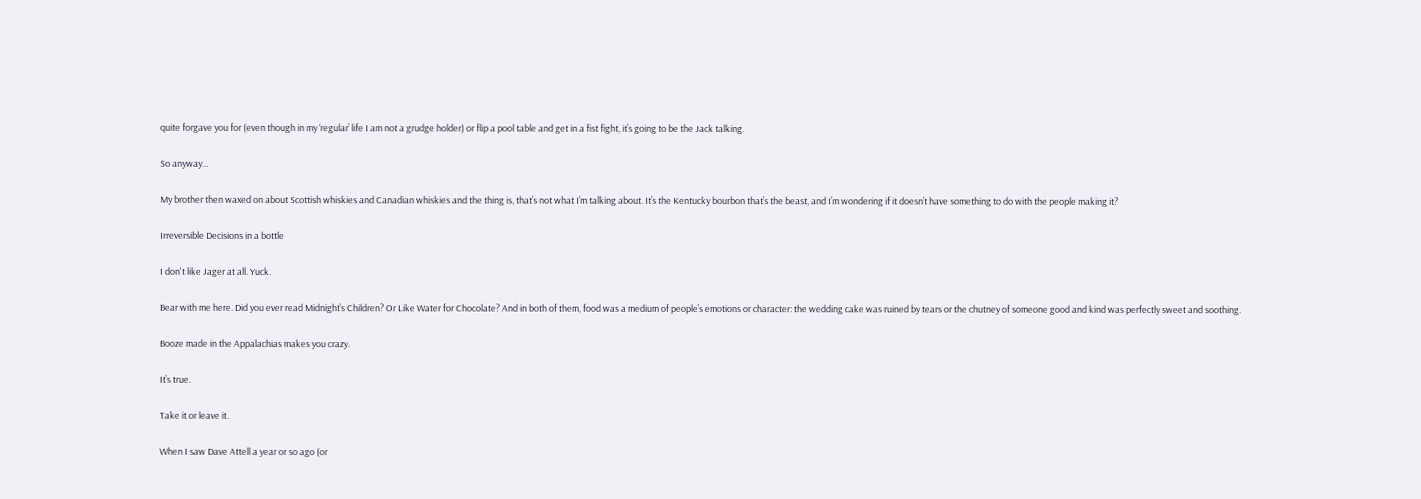quite forgave you for (even though in my ‘regular’ life I am not a grudge holder) or flip a pool table and get in a fist fight, it’s going to be the Jack talking.

So anyway…

My brother then waxed on about Scottish whiskies and Canadian whiskies and the thing is, that’s not what I’m talking about. It’s the Kentucky bourbon that’s the beast, and I’m wondering if it doesn’t have something to do with the people making it?

Irreversible Decisions in a bottle

I don't like Jager at all. Yuck.

Bear with me here. Did you ever read Midnight’s Children? Or Like Water for Chocolate? And in both of them, food was a medium of people’s emotions or character: the wedding cake was ruined by tears or the chutney of someone good and kind was perfectly sweet and soothing.

Booze made in the Appalachias makes you crazy.

It’s true.

Take it or leave it.

When I saw Dave Attell a year or so ago (or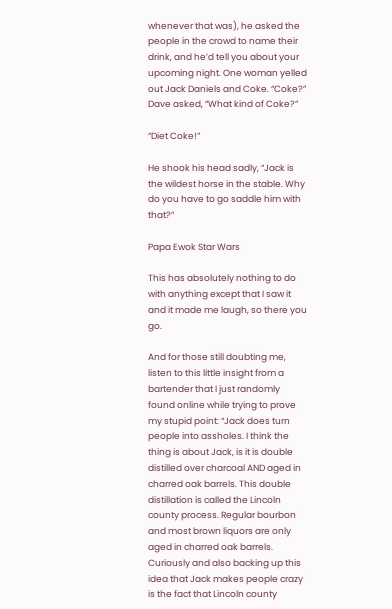whenever that was), he asked the people in the crowd to name their drink, and he’d tell you about your upcoming night. One woman yelled out Jack Daniels and Coke. “Coke?” Dave asked, “What kind of Coke?”

“Diet Coke!”

He shook his head sadly, “Jack is the wildest horse in the stable. Why do you have to go saddle him with that?”

Papa Ewok Star Wars

This has absolutely nothing to do with anything except that I saw it and it made me laugh, so there you go.

And for those still doubting me, listen to this little insight from a bartender that I just randomly found online while trying to prove my stupid point: “Jack does turn people into assholes. I think the thing is about Jack, is it is double distilled over charcoal AND aged in charred oak barrels. This double distillation is called the Lincoln county process. Regular bourbon and most brown liquors are only aged in charred oak barrels. Curiously and also backing up this idea that Jack makes people crazy is the fact that Lincoln county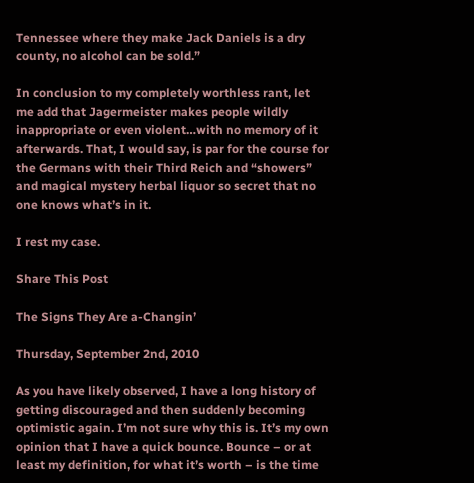Tennessee where they make Jack Daniels is a dry county, no alcohol can be sold.”

In conclusion to my completely worthless rant, let me add that Jagermeister makes people wildly inappropriate or even violent…with no memory of it afterwards. That, I would say, is par for the course for the Germans with their Third Reich and “showers” and magical mystery herbal liquor so secret that no one knows what’s in it.

I rest my case.

Share This Post

The Signs They Are a-Changin’

Thursday, September 2nd, 2010

As you have likely observed, I have a long history of getting discouraged and then suddenly becoming optimistic again. I’m not sure why this is. It’s my own opinion that I have a quick bounce. Bounce – or at least my definition, for what it’s worth – is the time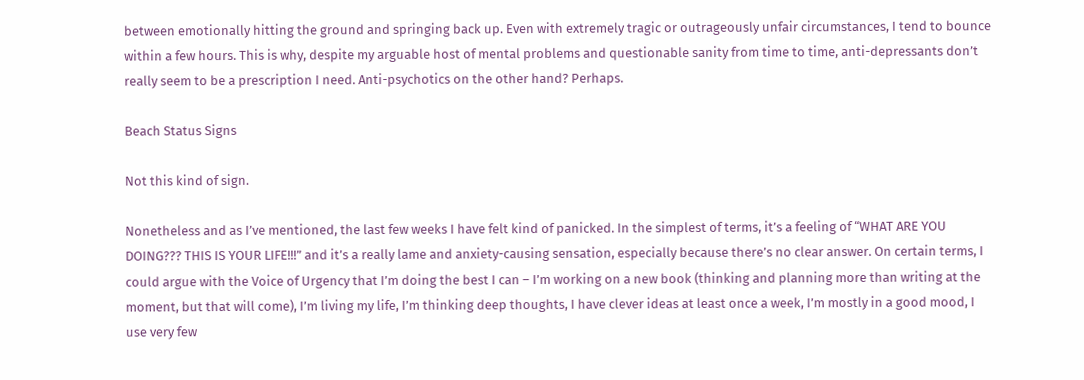between emotionally hitting the ground and springing back up. Even with extremely tragic or outrageously unfair circumstances, I tend to bounce within a few hours. This is why, despite my arguable host of mental problems and questionable sanity from time to time, anti-depressants don’t really seem to be a prescription I need. Anti-psychotics on the other hand? Perhaps.

Beach Status Signs

Not this kind of sign.

Nonetheless and as I’ve mentioned, the last few weeks I have felt kind of panicked. In the simplest of terms, it’s a feeling of “WHAT ARE YOU DOING??? THIS IS YOUR LIFE!!!” and it’s a really lame and anxiety-causing sensation, especially because there’s no clear answer. On certain terms, I could argue with the Voice of Urgency that I’m doing the best I can – I’m working on a new book (thinking and planning more than writing at the moment, but that will come), I’m living my life, I’m thinking deep thoughts, I have clever ideas at least once a week, I’m mostly in a good mood, I use very few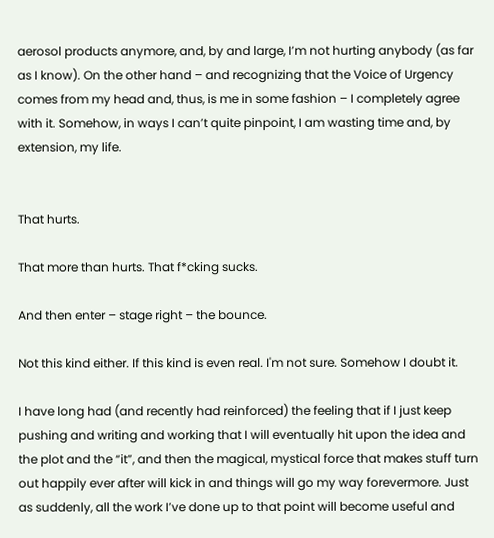aerosol products anymore, and, by and large, I’m not hurting anybody (as far as I know). On the other hand – and recognizing that the Voice of Urgency comes from my head and, thus, is me in some fashion – I completely agree with it. Somehow, in ways I can’t quite pinpoint, I am wasting time and, by extension, my life.


That hurts.

That more than hurts. That f*cking sucks.

And then enter – stage right – the bounce.

Not this kind either. If this kind is even real. I'm not sure. Somehow I doubt it.

I have long had (and recently had reinforced) the feeling that if I just keep pushing and writing and working that I will eventually hit upon the idea and the plot and the “it”, and then the magical, mystical force that makes stuff turn out happily ever after will kick in and things will go my way forevermore. Just as suddenly, all the work I’ve done up to that point will become useful and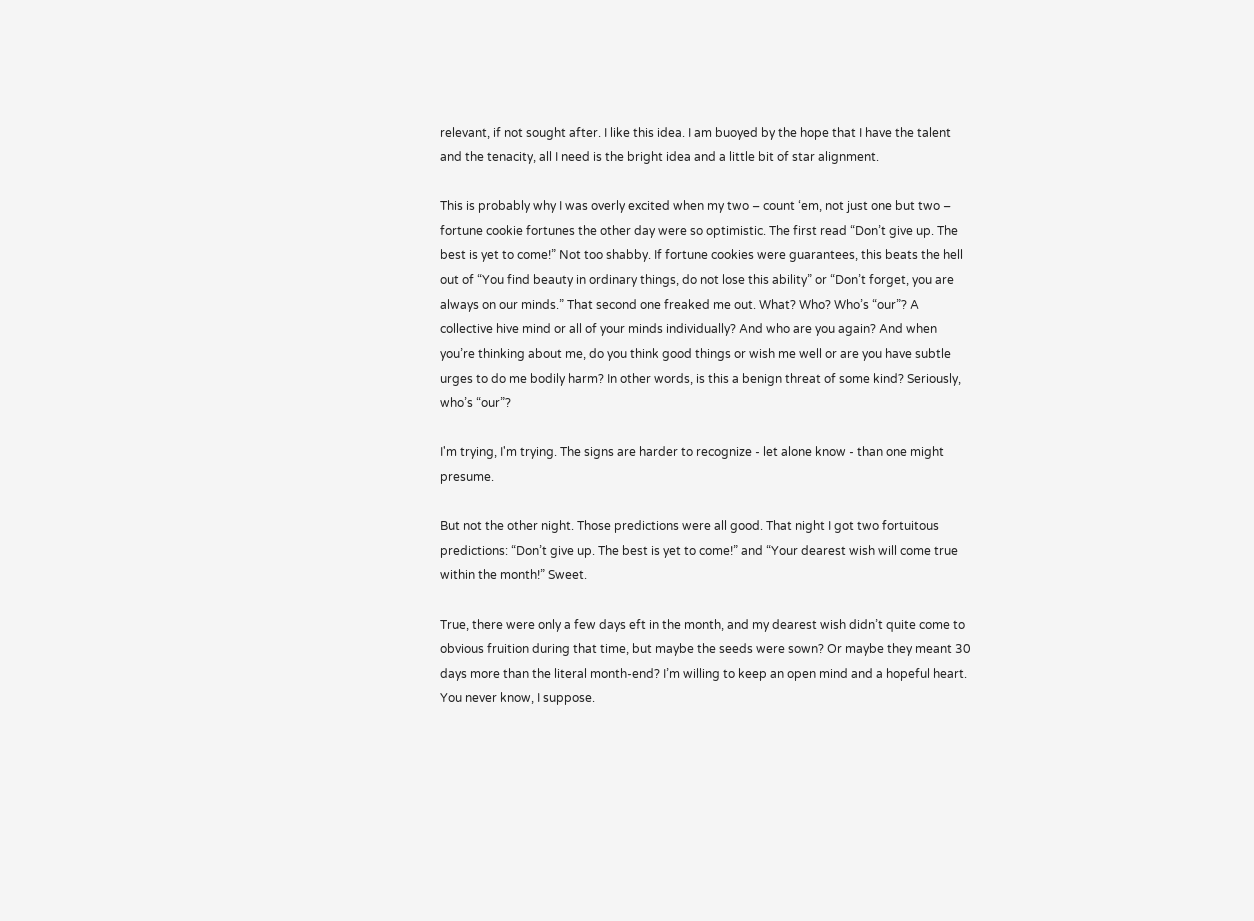relevant, if not sought after. I like this idea. I am buoyed by the hope that I have the talent and the tenacity, all I need is the bright idea and a little bit of star alignment.

This is probably why I was overly excited when my two – count ‘em, not just one but two – fortune cookie fortunes the other day were so optimistic. The first read “Don’t give up. The best is yet to come!” Not too shabby. If fortune cookies were guarantees, this beats the hell out of “You find beauty in ordinary things, do not lose this ability” or “Don’t forget, you are always on our minds.” That second one freaked me out. What? Who? Who’s “our”? A collective hive mind or all of your minds individually? And who are you again? And when you’re thinking about me, do you think good things or wish me well or are you have subtle urges to do me bodily harm? In other words, is this a benign threat of some kind? Seriously, who’s “our”?

I'm trying, I'm trying. The signs are harder to recognize - let alone know - than one might presume.

But not the other night. Those predictions were all good. That night I got two fortuitous predictions: “Don’t give up. The best is yet to come!” and “Your dearest wish will come true within the month!” Sweet.

True, there were only a few days eft in the month, and my dearest wish didn’t quite come to obvious fruition during that time, but maybe the seeds were sown? Or maybe they meant 30 days more than the literal month-end? I’m willing to keep an open mind and a hopeful heart. You never know, I suppose.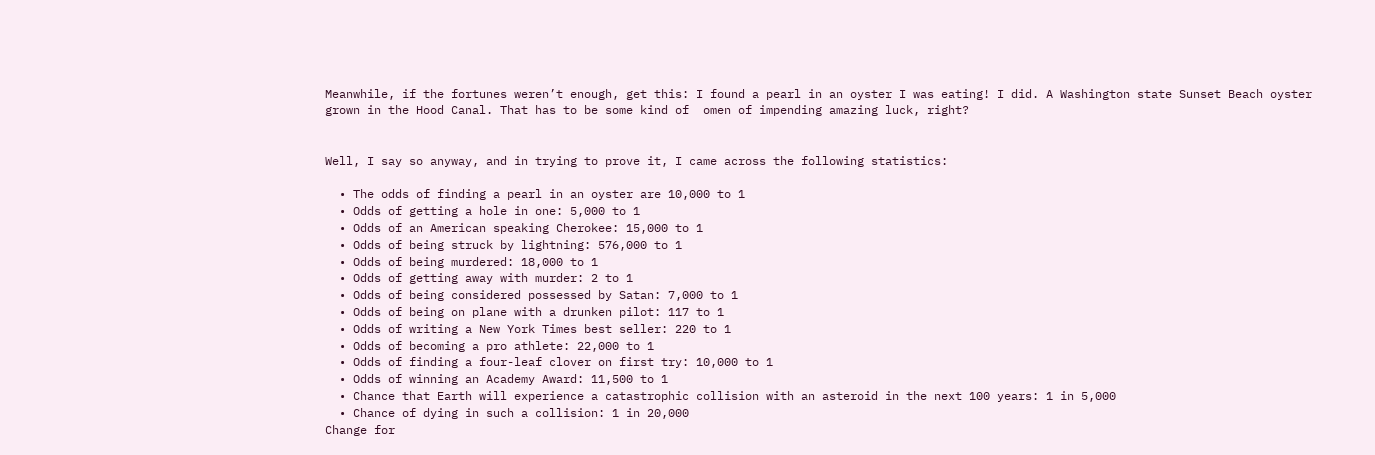Meanwhile, if the fortunes weren’t enough, get this: I found a pearl in an oyster I was eating! I did. A Washington state Sunset Beach oyster grown in the Hood Canal. That has to be some kind of  omen of impending amazing luck, right?


Well, I say so anyway, and in trying to prove it, I came across the following statistics:

  • The odds of finding a pearl in an oyster are 10,000 to 1
  • Odds of getting a hole in one: 5,000 to 1
  • Odds of an American speaking Cherokee: 15,000 to 1
  • Odds of being struck by lightning: 576,000 to 1
  • Odds of being murdered: 18,000 to 1
  • Odds of getting away with murder: 2 to 1
  • Odds of being considered possessed by Satan: 7,000 to 1
  • Odds of being on plane with a drunken pilot: 117 to 1
  • Odds of writing a New York Times best seller: 220 to 1
  • Odds of becoming a pro athlete: 22,000 to 1
  • Odds of finding a four-leaf clover on first try: 10,000 to 1
  • Odds of winning an Academy Award: 11,500 to 1
  • Chance that Earth will experience a catastrophic collision with an asteroid in the next 100 years: 1 in 5,000
  • Chance of dying in such a collision: 1 in 20,000
Change for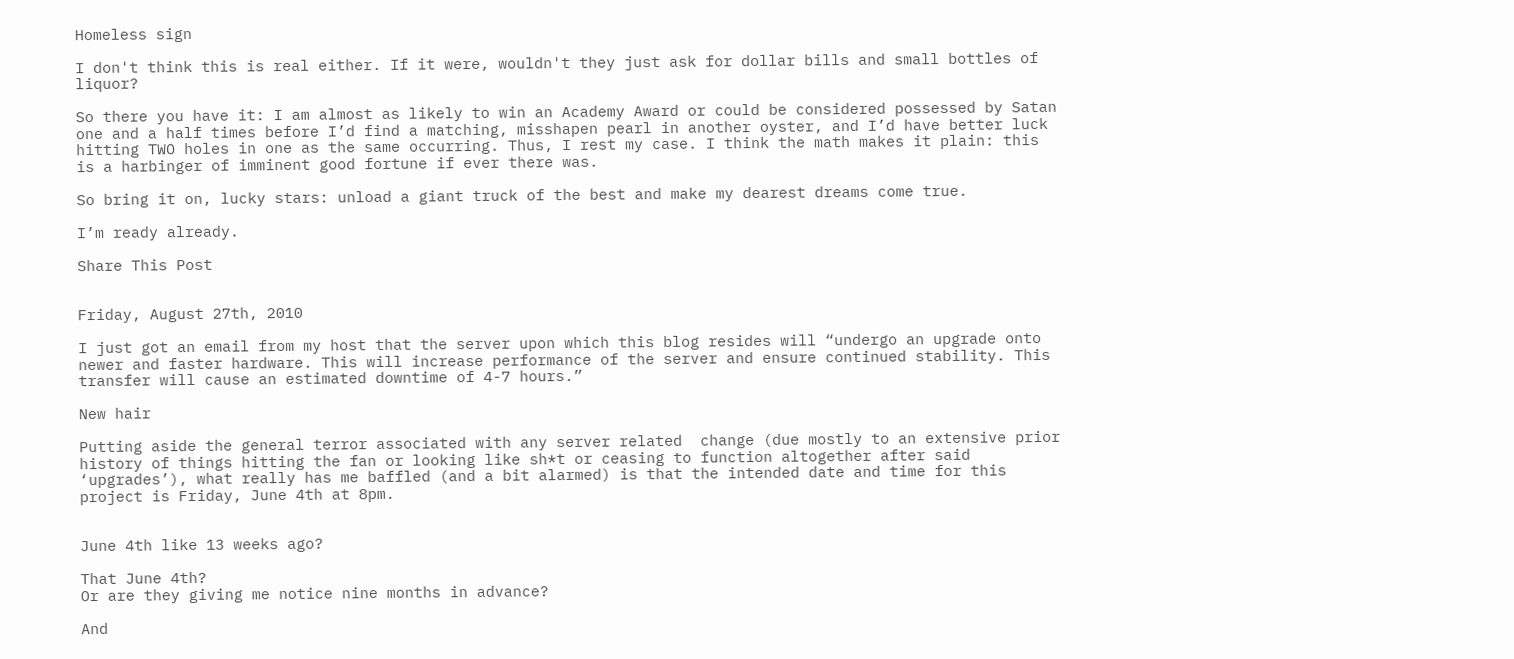Homeless sign

I don't think this is real either. If it were, wouldn't they just ask for dollar bills and small bottles of liquor?

So there you have it: I am almost as likely to win an Academy Award or could be considered possessed by Satan one and a half times before I’d find a matching, misshapen pearl in another oyster, and I’d have better luck hitting TWO holes in one as the same occurring. Thus, I rest my case. I think the math makes it plain: this is a harbinger of imminent good fortune if ever there was.

So bring it on, lucky stars: unload a giant truck of the best and make my dearest dreams come true.

I’m ready already.

Share This Post


Friday, August 27th, 2010

I just got an email from my host that the server upon which this blog resides will “undergo an upgrade onto newer and faster hardware. This will increase performance of the server and ensure continued stability. This transfer will cause an estimated downtime of 4-7 hours.”

New hair

Putting aside the general terror associated with any server related  change (due mostly to an extensive prior history of things hitting the fan or looking like sh*t or ceasing to function altogether after said ‘upgrades’), what really has me baffled (and a bit alarmed) is that the intended date and time for this project is Friday, June 4th at 8pm.


June 4th like 13 weeks ago?

That June 4th?
Or are they giving me notice nine months in advance?

And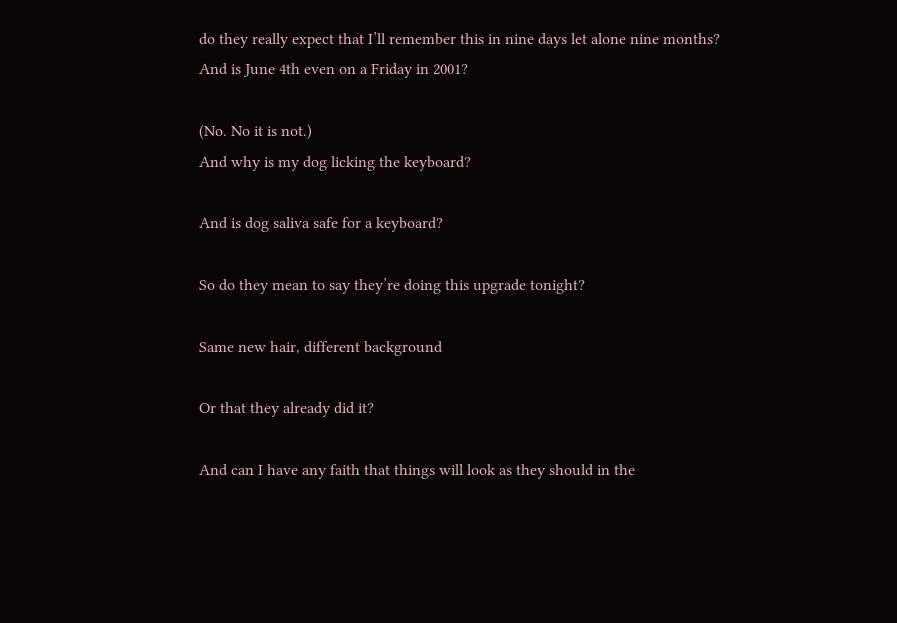do they really expect that I’ll remember this in nine days let alone nine months?
And is June 4th even on a Friday in 2001?

(No. No it is not.)
And why is my dog licking the keyboard?

And is dog saliva safe for a keyboard?

So do they mean to say they’re doing this upgrade tonight?

Same new hair, different background

Or that they already did it?

And can I have any faith that things will look as they should in the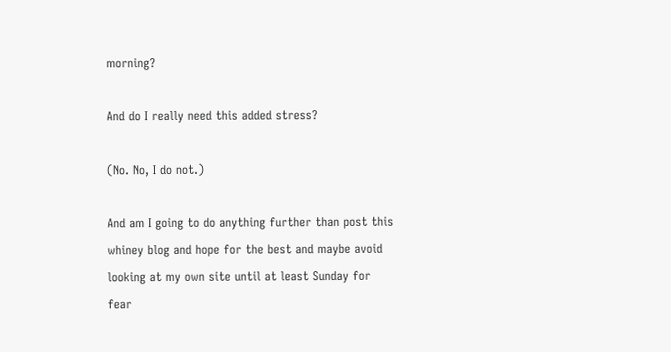morning?

And do I really need this added stress?

(No. No, I do not.)

And am I going to do anything further than post this whiney blog and hope for the best and maybe avoid looking at my own site until at least Sunday for fear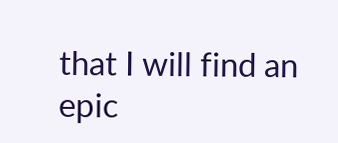that I will find an epic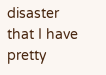disaster that I have pretty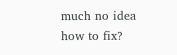much no idea how to fix?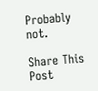Probably not.

Share This Post